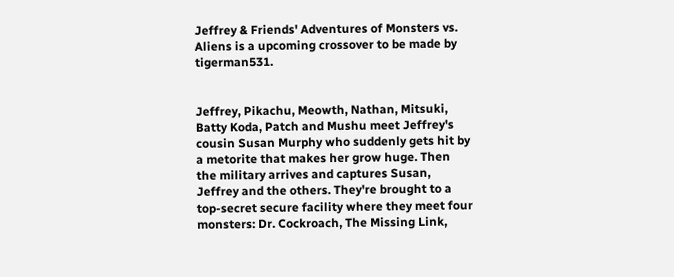Jeffrey & Friends' Adventures of Monsters vs. Aliens is a upcoming crossover to be made by tigerman531.


Jeffrey, Pikachu, Meowth, Nathan, Mitsuki, Batty Koda, Patch and Mushu meet Jeffrey's cousin Susan Murphy who suddenly gets hit by a metorite that makes her grow huge. Then the military arrives and captures Susan, Jeffrey and the others. They're brought to a top-secret secure facility where they meet four monsters: Dr. Cockroach, The Missing Link,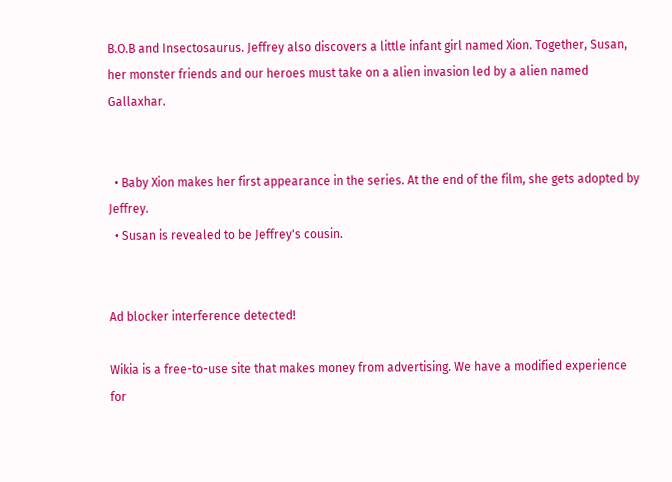B.O.B and Insectosaurus. Jeffrey also discovers a little infant girl named Xion. Together, Susan, her monster friends and our heroes must take on a alien invasion led by a alien named Gallaxhar.


  • Baby Xion makes her first appearance in the series. At the end of the film, she gets adopted by Jeffrey.
  • Susan is revealed to be Jeffrey's cousin.


Ad blocker interference detected!

Wikia is a free-to-use site that makes money from advertising. We have a modified experience for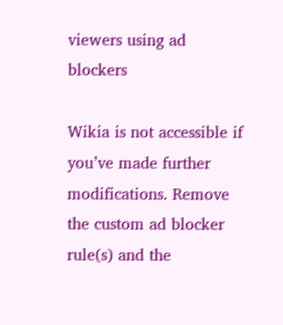viewers using ad blockers

Wikia is not accessible if you’ve made further modifications. Remove the custom ad blocker rule(s) and the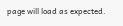page will load as expected.